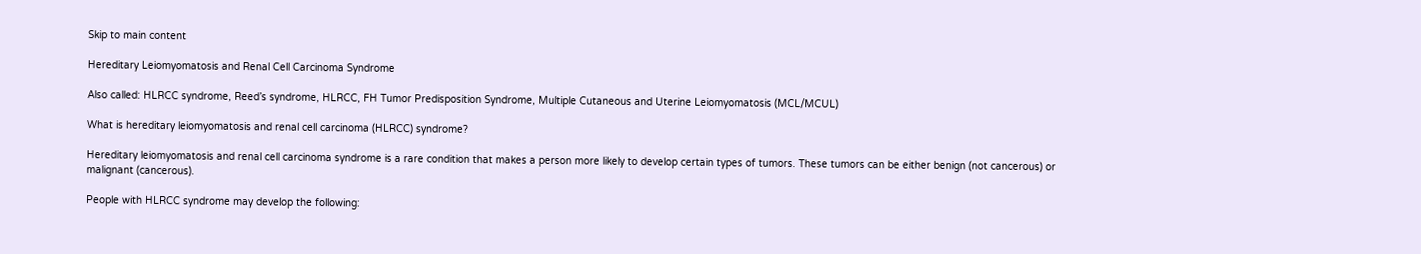Skip to main content

Hereditary Leiomyomatosis and Renal Cell Carcinoma Syndrome

Also called: HLRCC syndrome, Reed’s syndrome, HLRCC, FH Tumor Predisposition Syndrome, Multiple Cutaneous and Uterine Leiomyomatosis (MCL/MCUL)

What is hereditary leiomyomatosis and renal cell carcinoma (HLRCC) syndrome?

Hereditary leiomyomatosis and renal cell carcinoma syndrome is a rare condition that makes a person more likely to develop certain types of tumors. These tumors can be either benign (not cancerous) or malignant (cancerous).

People with HLRCC syndrome may develop the following: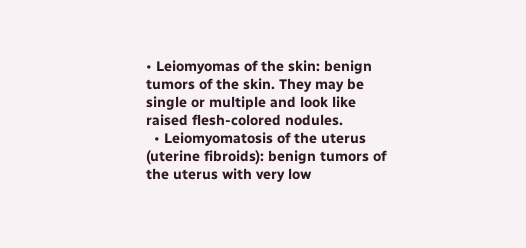• Leiomyomas of the skin: benign tumors of the skin. They may be single or multiple and look like raised flesh-colored nodules.
  • Leiomyomatosis of the uterus (uterine fibroids): benign tumors of the uterus with very low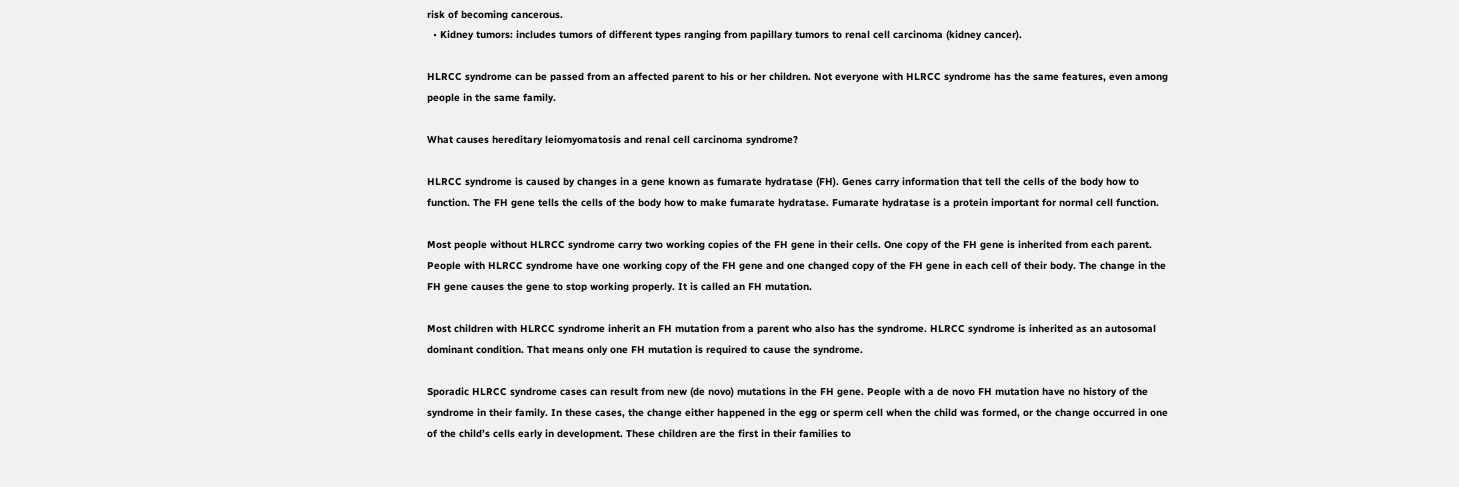risk of becoming cancerous.
  • Kidney tumors: includes tumors of different types ranging from papillary tumors to renal cell carcinoma (kidney cancer).

HLRCC syndrome can be passed from an affected parent to his or her children. Not everyone with HLRCC syndrome has the same features, even among people in the same family.

What causes hereditary leiomyomatosis and renal cell carcinoma syndrome?

HLRCC syndrome is caused by changes in a gene known as fumarate hydratase (FH). Genes carry information that tell the cells of the body how to function. The FH gene tells the cells of the body how to make fumarate hydratase. Fumarate hydratase is a protein important for normal cell function.

Most people without HLRCC syndrome carry two working copies of the FH gene in their cells. One copy of the FH gene is inherited from each parent. People with HLRCC syndrome have one working copy of the FH gene and one changed copy of the FH gene in each cell of their body. The change in the FH gene causes the gene to stop working properly. It is called an FH mutation.

Most children with HLRCC syndrome inherit an FH mutation from a parent who also has the syndrome. HLRCC syndrome is inherited as an autosomal dominant condition. That means only one FH mutation is required to cause the syndrome.

Sporadic HLRCC syndrome cases can result from new (de novo) mutations in the FH gene. People with a de novo FH mutation have no history of the syndrome in their family. In these cases, the change either happened in the egg or sperm cell when the child was formed, or the change occurred in one of the child’s cells early in development. These children are the first in their families to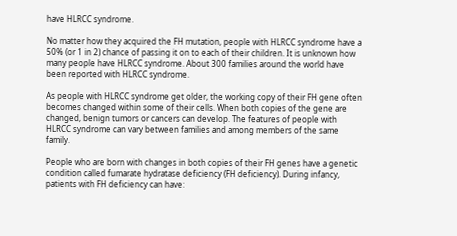have HLRCC syndrome.

No matter how they acquired the FH mutation, people with HLRCC syndrome have a 50% (or 1 in 2) chance of passing it on to each of their children. It is unknown how many people have HLRCC syndrome. About 300 families around the world have been reported with HLRCC syndrome.

As people with HLRCC syndrome get older, the working copy of their FH gene often becomes changed within some of their cells. When both copies of the gene are changed, benign tumors or cancers can develop. The features of people with HLRCC syndrome can vary between families and among members of the same family.

People who are born with changes in both copies of their FH genes have a genetic condition called fumarate hydratase deficiency (FH deficiency). During infancy, patients with FH deficiency can have: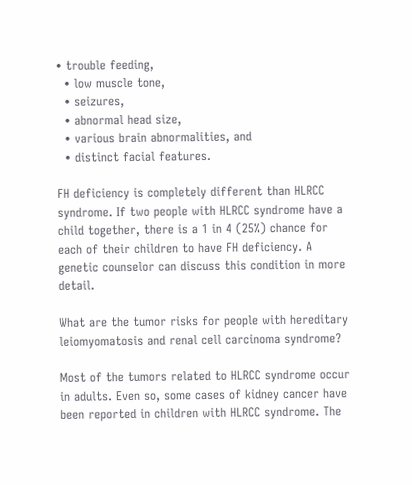• trouble feeding,
  • low muscle tone,
  • seizures,
  • abnormal head size,
  • various brain abnormalities, and
  • distinct facial features.

FH deficiency is completely different than HLRCC syndrome. If two people with HLRCC syndrome have a child together, there is a 1 in 4 (25%) chance for each of their children to have FH deficiency. A genetic counselor can discuss this condition in more detail.

What are the tumor risks for people with hereditary leiomyomatosis and renal cell carcinoma syndrome?

Most of the tumors related to HLRCC syndrome occur in adults. Even so, some cases of kidney cancer have been reported in children with HLRCC syndrome. The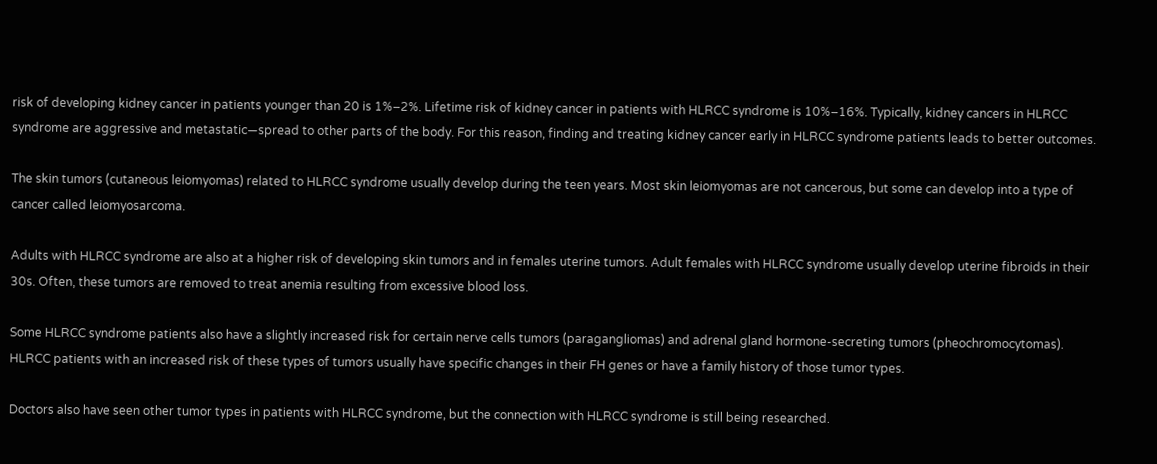risk of developing kidney cancer in patients younger than 20 is 1%–2%. Lifetime risk of kidney cancer in patients with HLRCC syndrome is 10%–16%. Typically, kidney cancers in HLRCC syndrome are aggressive and metastatic—spread to other parts of the body. For this reason, finding and treating kidney cancer early in HLRCC syndrome patients leads to better outcomes.

The skin tumors (cutaneous leiomyomas) related to HLRCC syndrome usually develop during the teen years. Most skin leiomyomas are not cancerous, but some can develop into a type of cancer called leiomyosarcoma.

Adults with HLRCC syndrome are also at a higher risk of developing skin tumors and in females uterine tumors. Adult females with HLRCC syndrome usually develop uterine fibroids in their 30s. Often, these tumors are removed to treat anemia resulting from excessive blood loss.

Some HLRCC syndrome patients also have a slightly increased risk for certain nerve cells tumors (paragangliomas) and adrenal gland hormone-secreting tumors (pheochromocytomas). HLRCC patients with an increased risk of these types of tumors usually have specific changes in their FH genes or have a family history of those tumor types.

Doctors also have seen other tumor types in patients with HLRCC syndrome, but the connection with HLRCC syndrome is still being researched.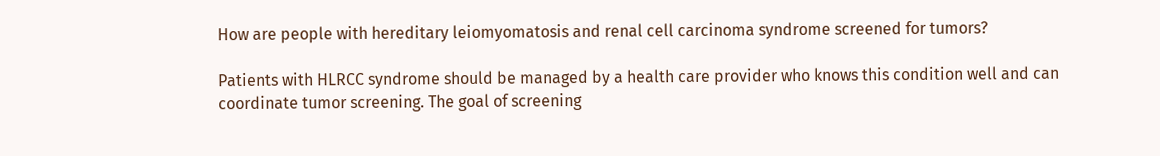How are people with hereditary leiomyomatosis and renal cell carcinoma syndrome screened for tumors?

Patients with HLRCC syndrome should be managed by a health care provider who knows this condition well and can coordinate tumor screening. The goal of screening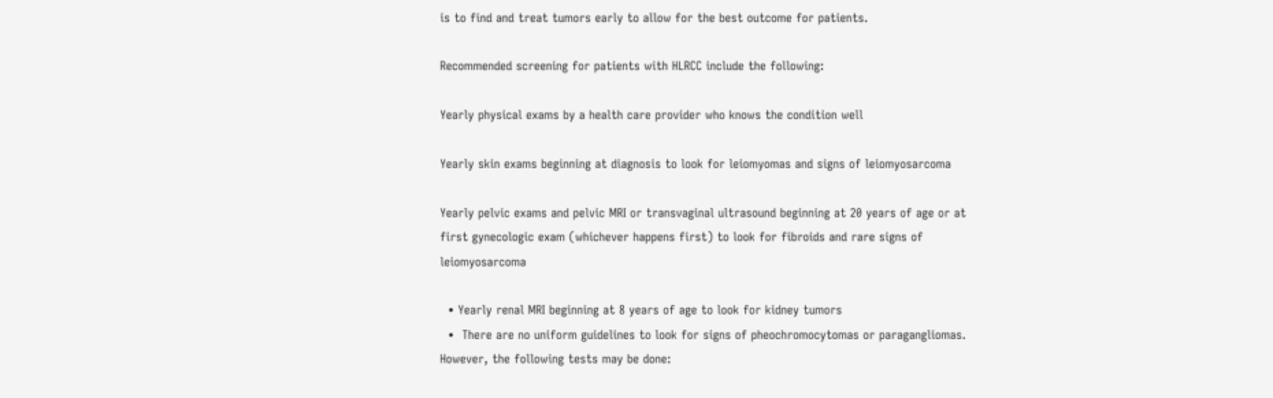is to find and treat tumors early to allow for the best outcome for patients.

Recommended screening for patients with HLRCC include the following:

Yearly physical exams by a health care provider who knows the condition well

Yearly skin exams beginning at diagnosis to look for leiomyomas and signs of leiomyosarcoma

Yearly pelvic exams and pelvic MRI or transvaginal ultrasound beginning at 20 years of age or at first gynecologic exam (whichever happens first) to look for fibroids and rare signs of leiomyosarcoma

  • Yearly renal MRI beginning at 8 years of age to look for kidney tumors
  •  There are no uniform guidelines to look for signs of pheochromocytomas or paragangliomas. However, the following tests may be done: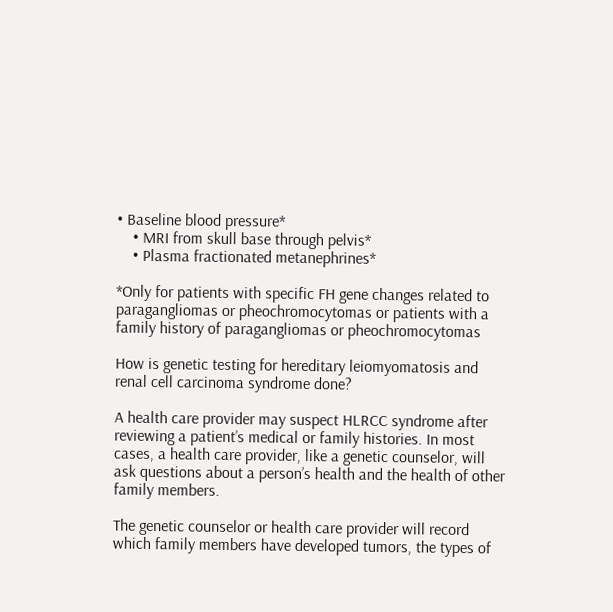• Baseline blood pressure*
    • MRI from skull base through pelvis*
    • Plasma fractionated metanephrines*

*Only for patients with specific FH gene changes related to paragangliomas or pheochromocytomas or patients with a family history of paragangliomas or pheochromocytomas

How is genetic testing for hereditary leiomyomatosis and renal cell carcinoma syndrome done?

A health care provider may suspect HLRCC syndrome after reviewing a patient’s medical or family histories. In most cases, a health care provider, like a genetic counselor, will ask questions about a person’s health and the health of other family members.

The genetic counselor or health care provider will record which family members have developed tumors, the types of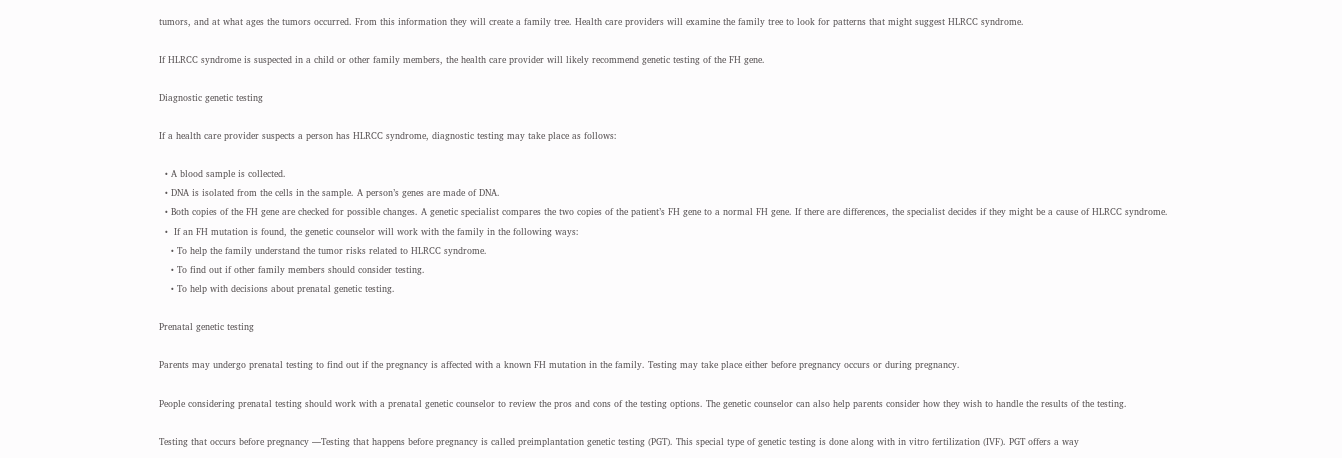tumors, and at what ages the tumors occurred. From this information they will create a family tree. Health care providers will examine the family tree to look for patterns that might suggest HLRCC syndrome.

If HLRCC syndrome is suspected in a child or other family members, the health care provider will likely recommend genetic testing of the FH gene.

Diagnostic genetic testing

If a health care provider suspects a person has HLRCC syndrome, diagnostic testing may take place as follows:

  • A blood sample is collected.
  • DNA is isolated from the cells in the sample. A person’s genes are made of DNA.
  • Both copies of the FH gene are checked for possible changes. A genetic specialist compares the two copies of the patient’s FH gene to a normal FH gene. If there are differences, the specialist decides if they might be a cause of HLRCC syndrome.
  •  If an FH mutation is found, the genetic counselor will work with the family in the following ways:
    • To help the family understand the tumor risks related to HLRCC syndrome.
    • To find out if other family members should consider testing.
    • To help with decisions about prenatal genetic testing.

Prenatal genetic testing

Parents may undergo prenatal testing to find out if the pregnancy is affected with a known FH mutation in the family. Testing may take place either before pregnancy occurs or during pregnancy.

People considering prenatal testing should work with a prenatal genetic counselor to review the pros and cons of the testing options. The genetic counselor can also help parents consider how they wish to handle the results of the testing.

Testing that occurs before pregnancy —Testing that happens before pregnancy is called preimplantation genetic testing (PGT). This special type of genetic testing is done along with in vitro fertilization (IVF). PGT offers a way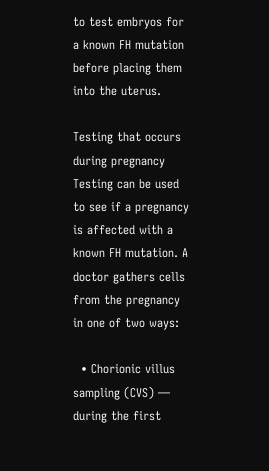to test embryos for a known FH mutation before placing them into the uterus.

Testing that occurs during pregnancy Testing can be used to see if a pregnancy is affected with a known FH mutation. A doctor gathers cells from the pregnancy in one of two ways:

  • Chorionic villus sampling (CVS) — during the first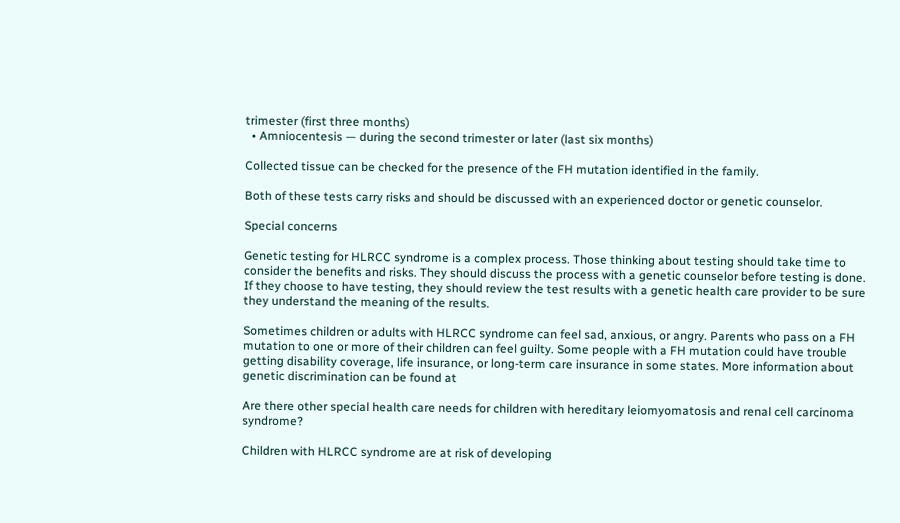trimester (first three months)
  • Amniocentesis — during the second trimester or later (last six months)

Collected tissue can be checked for the presence of the FH mutation identified in the family.

Both of these tests carry risks and should be discussed with an experienced doctor or genetic counselor.

Special concerns

Genetic testing for HLRCC syndrome is a complex process. Those thinking about testing should take time to consider the benefits and risks. They should discuss the process with a genetic counselor before testing is done. If they choose to have testing, they should review the test results with a genetic health care provider to be sure they understand the meaning of the results.

Sometimes children or adults with HLRCC syndrome can feel sad, anxious, or angry. Parents who pass on a FH mutation to one or more of their children can feel guilty. Some people with a FH mutation could have trouble getting disability coverage, life insurance, or long-term care insurance in some states. More information about genetic discrimination can be found at

Are there other special health care needs for children with hereditary leiomyomatosis and renal cell carcinoma syndrome?

Children with HLRCC syndrome are at risk of developing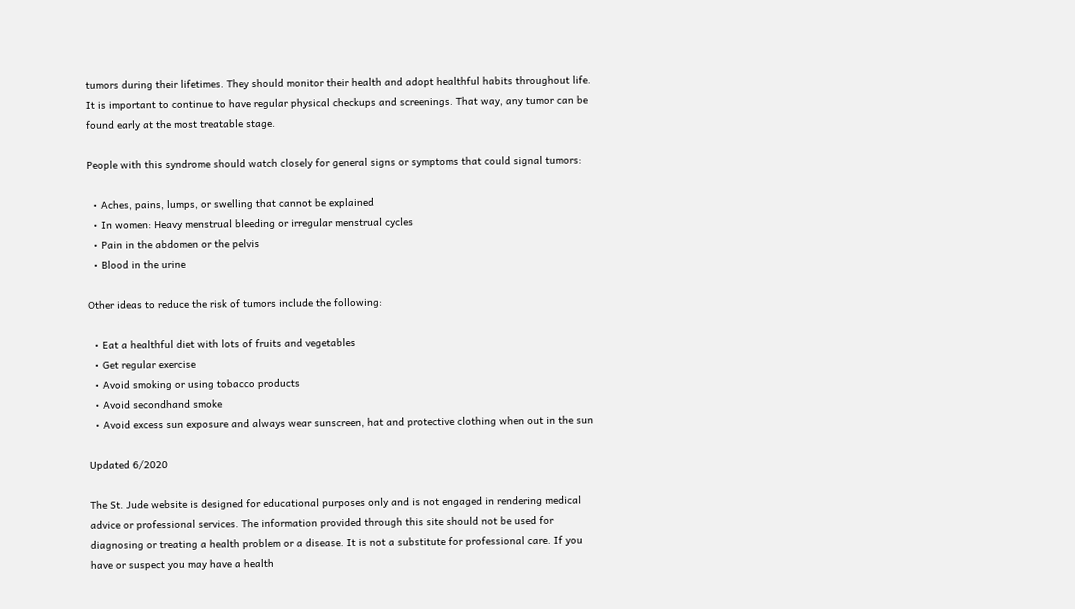tumors during their lifetimes. They should monitor their health and adopt healthful habits throughout life. It is important to continue to have regular physical checkups and screenings. That way, any tumor can be found early at the most treatable stage.

People with this syndrome should watch closely for general signs or symptoms that could signal tumors:

  • Aches, pains, lumps, or swelling that cannot be explained
  • In women: Heavy menstrual bleeding or irregular menstrual cycles
  • Pain in the abdomen or the pelvis
  • Blood in the urine

Other ideas to reduce the risk of tumors include the following:

  • Eat a healthful diet with lots of fruits and vegetables
  • Get regular exercise
  • Avoid smoking or using tobacco products
  • Avoid secondhand smoke
  • Avoid excess sun exposure and always wear sunscreen, hat and protective clothing when out in the sun

Updated 6/2020

The St. Jude website is designed for educational purposes only and is not engaged in rendering medical advice or professional services. The information provided through this site should not be used for diagnosing or treating a health problem or a disease. It is not a substitute for professional care. If you have or suspect you may have a health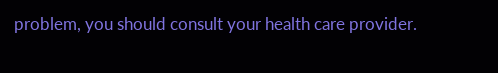problem, you should consult your health care provider.